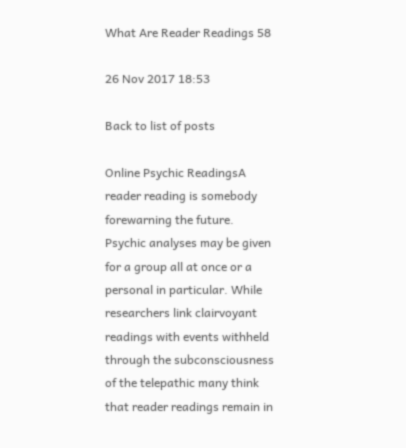What Are Reader Readings 58

26 Nov 2017 18:53

Back to list of posts

Online Psychic ReadingsA reader reading is somebody forewarning the future. Psychic analyses may be given for a group all at once or a personal in particular. While researchers link clairvoyant readings with events withheld through the subconsciousness of the telepathic many think that reader readings remain in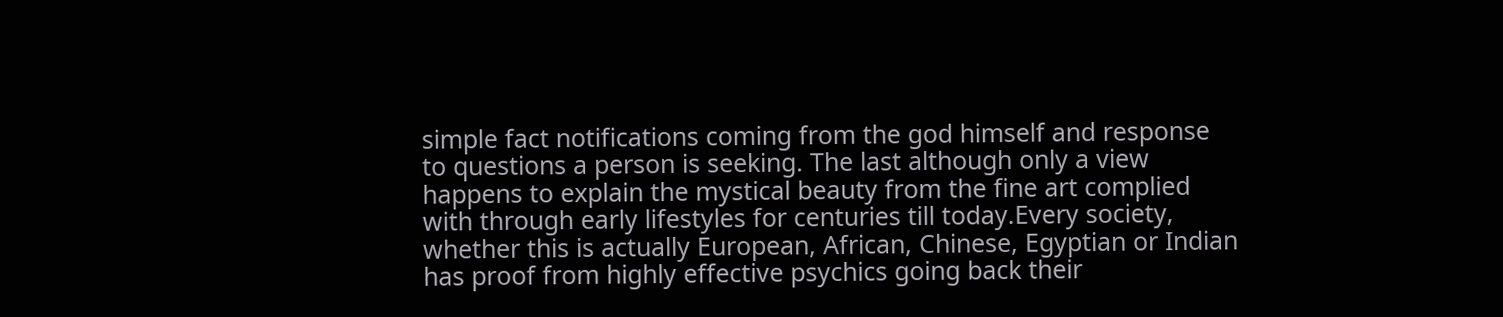simple fact notifications coming from the god himself and response to questions a person is seeking. The last although only a view happens to explain the mystical beauty from the fine art complied with through early lifestyles for centuries till today.Every society, whether this is actually European, African, Chinese, Egyptian or Indian has proof from highly effective psychics going back their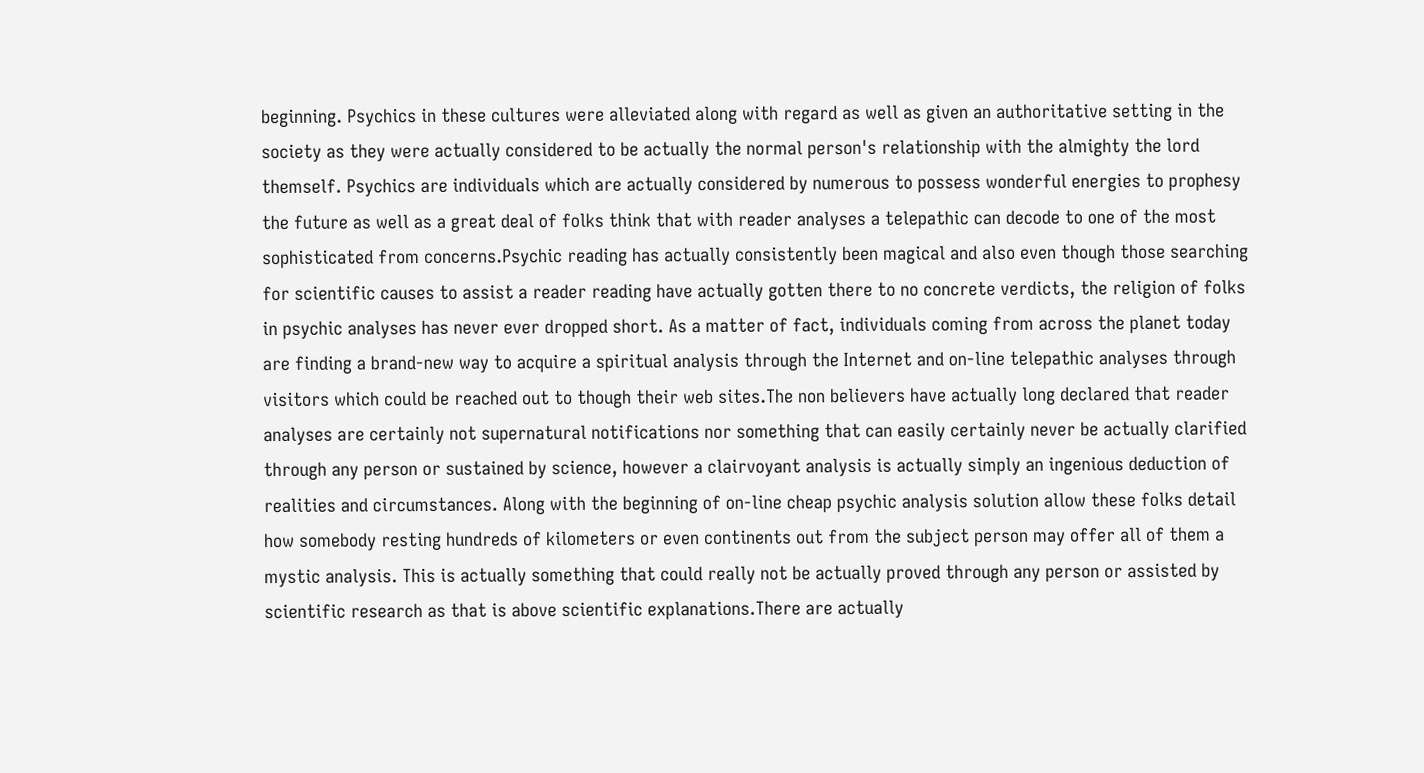beginning. Psychics in these cultures were alleviated along with regard as well as given an authoritative setting in the society as they were actually considered to be actually the normal person's relationship with the almighty the lord themself. Psychics are individuals which are actually considered by numerous to possess wonderful energies to prophesy the future as well as a great deal of folks think that with reader analyses a telepathic can decode to one of the most sophisticated from concerns.Psychic reading has actually consistently been magical and also even though those searching for scientific causes to assist a reader reading have actually gotten there to no concrete verdicts, the religion of folks in psychic analyses has never ever dropped short. As a matter of fact, individuals coming from across the planet today are finding a brand-new way to acquire a spiritual analysis through the Internet and on-line telepathic analyses through visitors which could be reached out to though their web sites.The non believers have actually long declared that reader analyses are certainly not supernatural notifications nor something that can easily certainly never be actually clarified through any person or sustained by science, however a clairvoyant analysis is actually simply an ingenious deduction of realities and circumstances. Along with the beginning of on-line cheap psychic analysis solution allow these folks detail how somebody resting hundreds of kilometers or even continents out from the subject person may offer all of them a mystic analysis. This is actually something that could really not be actually proved through any person or assisted by scientific research as that is above scientific explanations.There are actually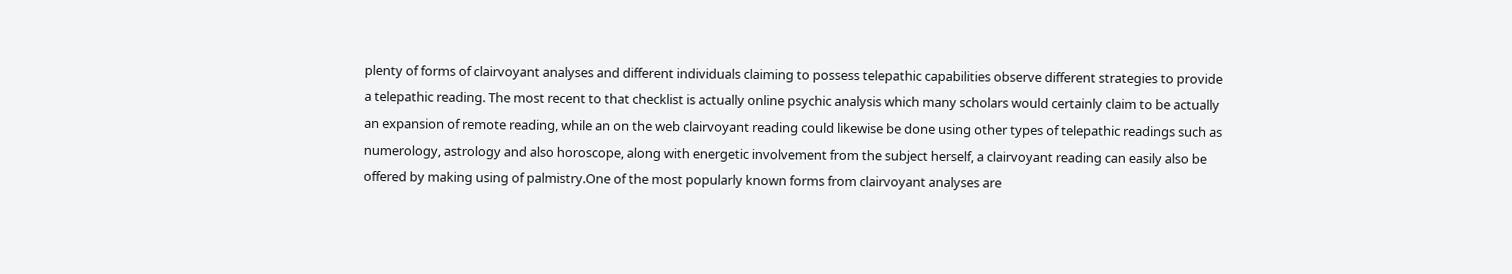plenty of forms of clairvoyant analyses and different individuals claiming to possess telepathic capabilities observe different strategies to provide a telepathic reading. The most recent to that checklist is actually online psychic analysis which many scholars would certainly claim to be actually an expansion of remote reading, while an on the web clairvoyant reading could likewise be done using other types of telepathic readings such as numerology, astrology and also horoscope, along with energetic involvement from the subject herself, a clairvoyant reading can easily also be offered by making using of palmistry.One of the most popularly known forms from clairvoyant analyses are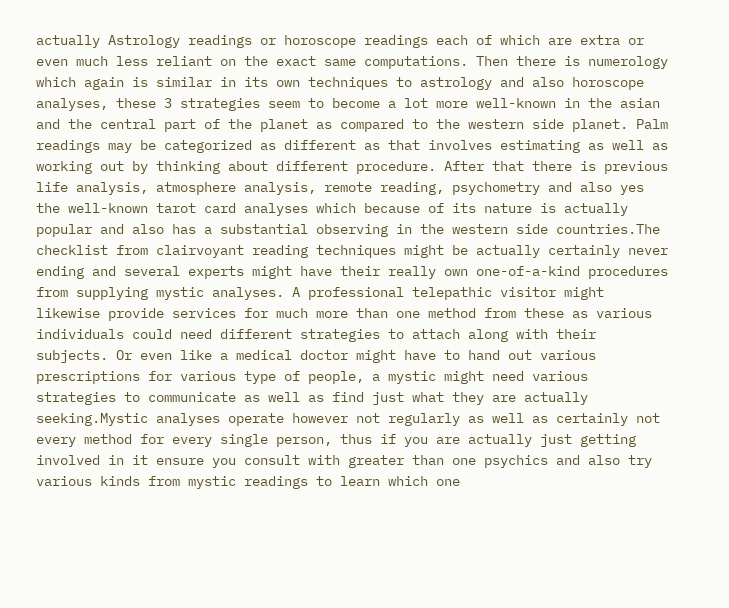actually Astrology readings or horoscope readings each of which are extra or even much less reliant on the exact same computations. Then there is numerology which again is similar in its own techniques to astrology and also horoscope analyses, these 3 strategies seem to become a lot more well-known in the asian and the central part of the planet as compared to the western side planet. Palm readings may be categorized as different as that involves estimating as well as working out by thinking about different procedure. After that there is previous life analysis, atmosphere analysis, remote reading, psychometry and also yes the well-known tarot card analyses which because of its nature is actually popular and also has a substantial observing in the western side countries.The checklist from clairvoyant reading techniques might be actually certainly never ending and several experts might have their really own one-of-a-kind procedures from supplying mystic analyses. A professional telepathic visitor might likewise provide services for much more than one method from these as various individuals could need different strategies to attach along with their subjects. Or even like a medical doctor might have to hand out various prescriptions for various type of people, a mystic might need various strategies to communicate as well as find just what they are actually seeking.Mystic analyses operate however not regularly as well as certainly not every method for every single person, thus if you are actually just getting involved in it ensure you consult with greater than one psychics and also try various kinds from mystic readings to learn which one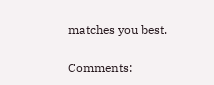matches you best.

Comments: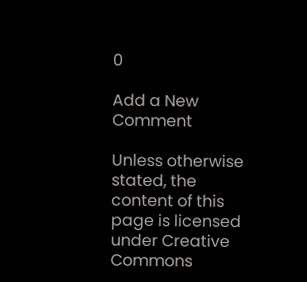0

Add a New Comment

Unless otherwise stated, the content of this page is licensed under Creative Commons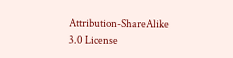Attribution-ShareAlike 3.0 License